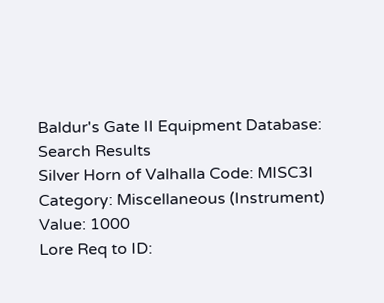Baldur's Gate II Equipment Database: Search Results
Silver Horn of Valhalla Code: MISC3I
Category: Miscellaneous (Instrument) Value: 1000
Lore Req to ID: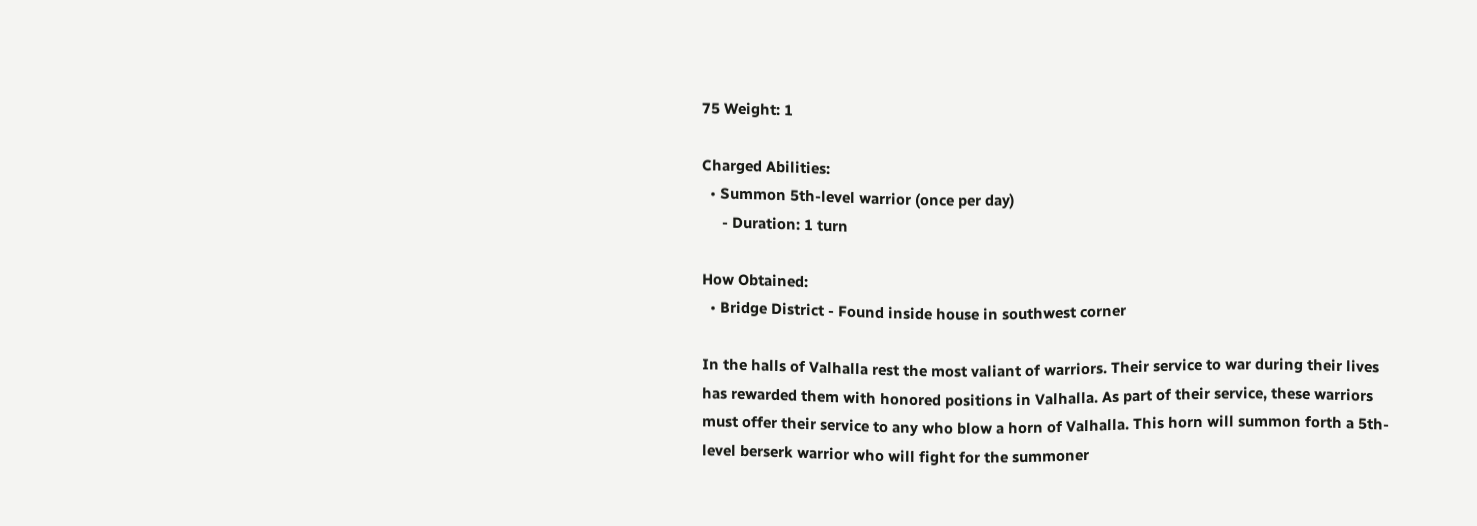75 Weight: 1

Charged Abilities:
  • Summon 5th-level warrior (once per day)
     - Duration: 1 turn

How Obtained:
  • Bridge District - Found inside house in southwest corner

In the halls of Valhalla rest the most valiant of warriors. Their service to war during their lives has rewarded them with honored positions in Valhalla. As part of their service, these warriors must offer their service to any who blow a horn of Valhalla. This horn will summon forth a 5th-level berserk warrior who will fight for the summoner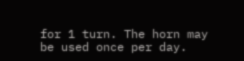for 1 turn. The horn may be used once per day.